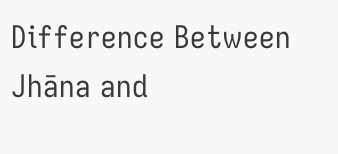Difference Between Jhāna and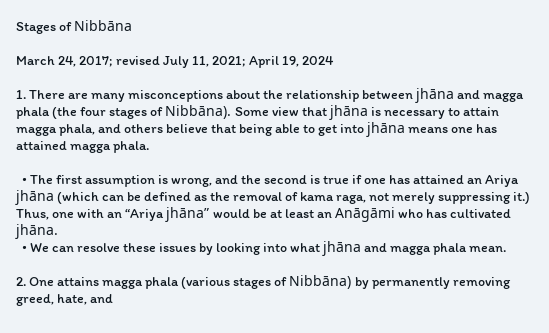Stages of Nibbāna

March 24, 2017; revised July 11, 2021; April 19, 2024

1. There are many misconceptions about the relationship between jhāna and magga phala (the four stages of Nibbāna). Some view that jhāna is necessary to attain magga phala, and others believe that being able to get into jhāna means one has attained magga phala.

  • The first assumption is wrong, and the second is true if one has attained an Ariya jhāna (which can be defined as the removal of kama raga, not merely suppressing it.) Thus, one with an “Ariya jhāna” would be at least an Anāgāmi who has cultivated jhāna.
  • We can resolve these issues by looking into what jhāna and magga phala mean.

2. One attains magga phala (various stages of Nibbāna) by permanently removing greed, hate, and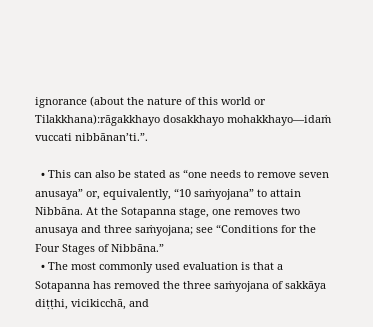ignorance (about the nature of this world or Tilakkhana):rāgakkhayo dosakkhayo mohakkhayo—idaṁ vuccati nibbānan’ti.”.

  • This can also be stated as “one needs to remove seven anusaya” or, equivalently, “10 saṁyojana” to attain Nibbāna. At the Sotapanna stage, one removes two anusaya and three saṁyojana; see “Conditions for the Four Stages of Nibbāna.”
  • The most commonly used evaluation is that a Sotapanna has removed the three saṁyojana of sakkāya diṭṭhi, vicikicchā, and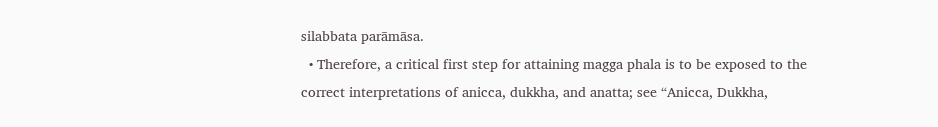silabbata parāmāsa.
  • Therefore, a critical first step for attaining magga phala is to be exposed to the correct interpretations of anicca, dukkha, and anatta; see “Anicca, Dukkha,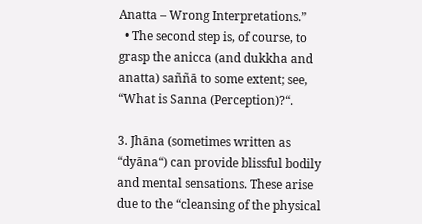Anatta – Wrong Interpretations.”
  • The second step is, of course, to grasp the anicca (and dukkha and anatta) saññā to some extent; see, “What is Sanna (Perception)?“.

3. Jhāna (sometimes written as “dyāna“) can provide blissful bodily and mental sensations. These arise due to the “cleansing of the physical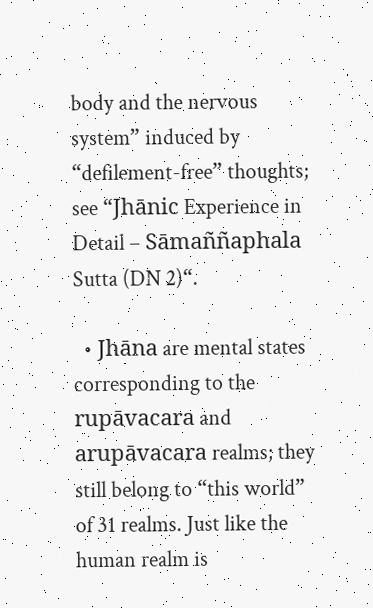body and the nervous system” induced by “defilement-free” thoughts; see “Jhānic Experience in Detail – Sāmaññaphala Sutta (DN 2)“.

  • Jhāna are mental states corresponding to the rupāvacara and arupāvacara realms; they still belong to “this world” of 31 realms. Just like the human realm is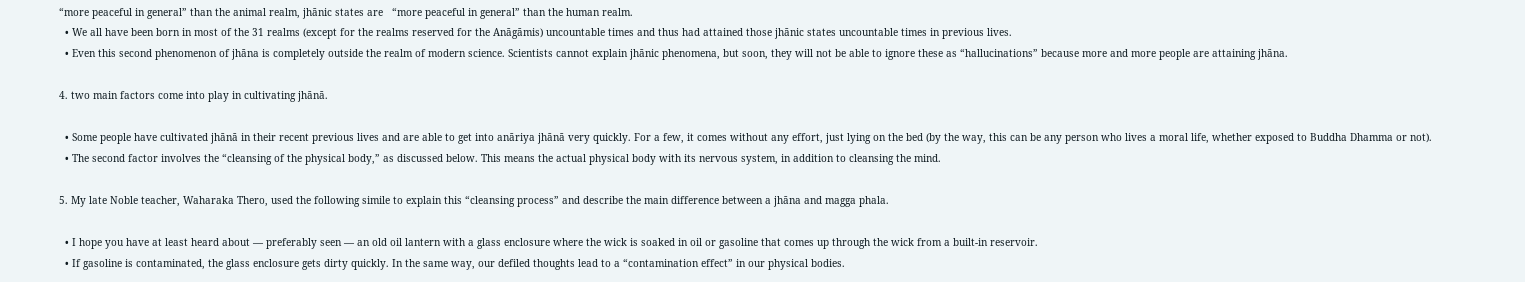“more peaceful in general” than the animal realm, jhānic states are   “more peaceful in general” than the human realm.
  • We all have been born in most of the 31 realms (except for the realms reserved for the Anāgāmis) uncountable times and thus had attained those jhānic states uncountable times in previous lives.
  • Even this second phenomenon of jhāna is completely outside the realm of modern science. Scientists cannot explain jhānic phenomena, but soon, they will not be able to ignore these as “hallucinations” because more and more people are attaining jhāna.

4. two main factors come into play in cultivating jhānā.

  • Some people have cultivated jhānā in their recent previous lives and are able to get into anāriya jhānā very quickly. For a few, it comes without any effort, just lying on the bed (by the way, this can be any person who lives a moral life, whether exposed to Buddha Dhamma or not).
  • The second factor involves the “cleansing of the physical body,” as discussed below. This means the actual physical body with its nervous system, in addition to cleansing the mind.

5. My late Noble teacher, Waharaka Thero, used the following simile to explain this “cleansing process” and describe the main difference between a jhāna and magga phala.

  • I hope you have at least heard about — preferably seen — an old oil lantern with a glass enclosure where the wick is soaked in oil or gasoline that comes up through the wick from a built-in reservoir.
  • If gasoline is contaminated, the glass enclosure gets dirty quickly. In the same way, our defiled thoughts lead to a “contamination effect” in our physical bodies.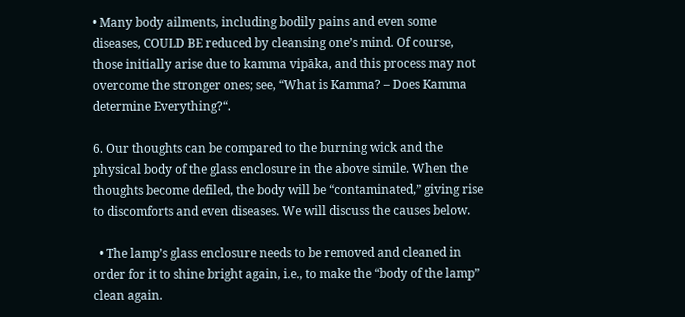• Many body ailments, including bodily pains and even some diseases, COULD BE reduced by cleansing one’s mind. Of course, those initially arise due to kamma vipāka, and this process may not overcome the stronger ones; see, “What is Kamma? – Does Kamma determine Everything?“.

6. Our thoughts can be compared to the burning wick and the physical body of the glass enclosure in the above simile. When the thoughts become defiled, the body will be “contaminated,” giving rise to discomforts and even diseases. We will discuss the causes below.

  • The lamp’s glass enclosure needs to be removed and cleaned in order for it to shine bright again, i.e., to make the “body of the lamp” clean again.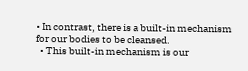• In contrast, there is a built-in mechanism for our bodies to be cleansed.
  • This built-in mechanism is our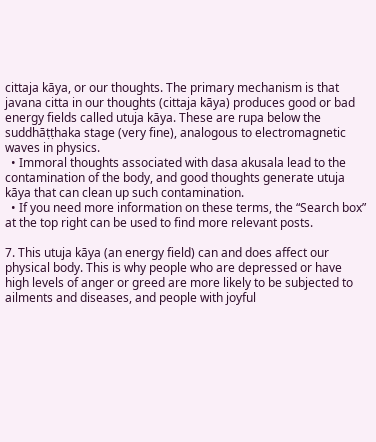cittaja kāya, or our thoughts. The primary mechanism is that javana citta in our thoughts (cittaja kāya) produces good or bad energy fields called utuja kāya. These are rupa below the suddhāṭṭhaka stage (very fine), analogous to electromagnetic waves in physics.
  • Immoral thoughts associated with dasa akusala lead to the contamination of the body, and good thoughts generate utuja kāya that can clean up such contamination.
  • If you need more information on these terms, the “Search box” at the top right can be used to find more relevant posts.

7. This utuja kāya (an energy field) can and does affect our physical body. This is why people who are depressed or have high levels of anger or greed are more likely to be subjected to ailments and diseases, and people with joyful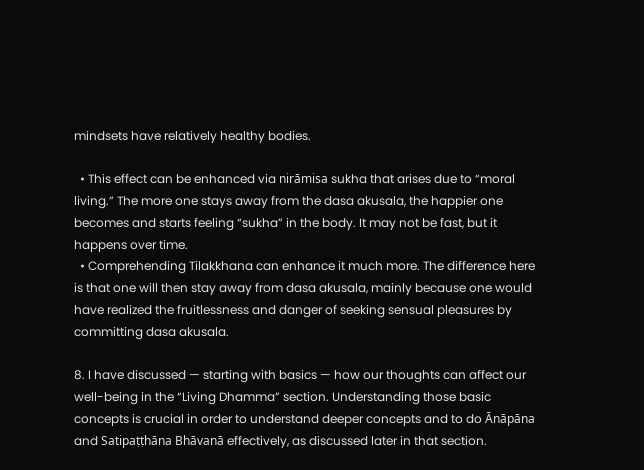mindsets have relatively healthy bodies.

  • This effect can be enhanced via nirāmisa sukha that arises due to “moral living.” The more one stays away from the dasa akusala, the happier one becomes and starts feeling “sukha” in the body. It may not be fast, but it happens over time.
  • Comprehending Tilakkhana can enhance it much more. The difference here is that one will then stay away from dasa akusala, mainly because one would have realized the fruitlessness and danger of seeking sensual pleasures by committing dasa akusala.

8. I have discussed — starting with basics — how our thoughts can affect our well-being in the “Living Dhamma” section. Understanding those basic concepts is crucial in order to understand deeper concepts and to do Ānāpāna and Satipaṭṭhāna Bhāvanā effectively, as discussed later in that section.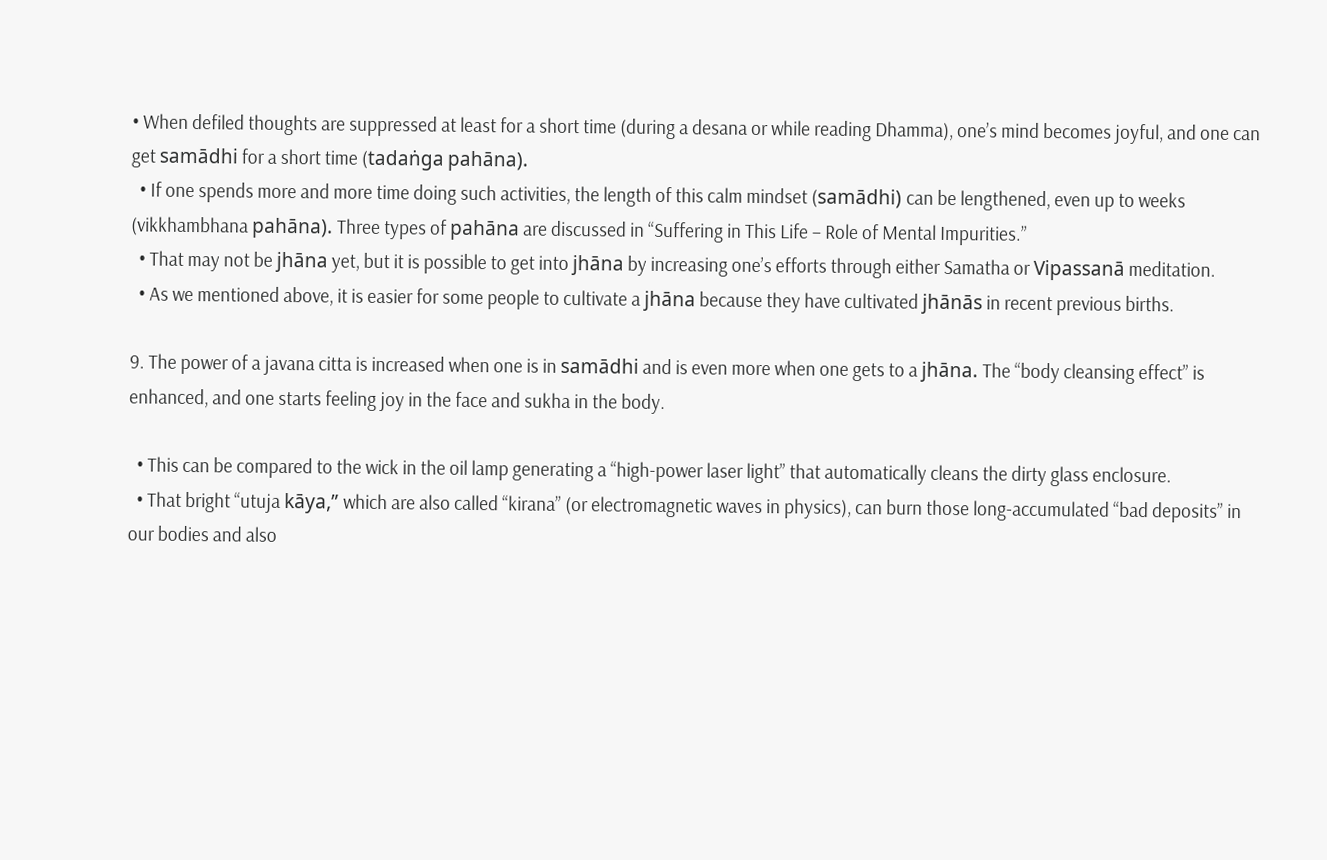• When defiled thoughts are suppressed at least for a short time (during a desana or while reading Dhamma), one’s mind becomes joyful, and one can get samādhi for a short time (tadaṅga pahāna).
  • If one spends more and more time doing such activities, the length of this calm mindset (samādhi) can be lengthened, even up to weeks (vikkhambhana pahāna). Three types of pahāna are discussed in “Suffering in This Life – Role of Mental Impurities.”
  • That may not be jhāna yet, but it is possible to get into jhāna by increasing one’s efforts through either Samatha or Vipassanā meditation.
  • As we mentioned above, it is easier for some people to cultivate a jhāna because they have cultivated jhānās in recent previous births.

9. The power of a javana citta is increased when one is in samādhi and is even more when one gets to a jhāna. The “body cleansing effect” is enhanced, and one starts feeling joy in the face and sukha in the body.

  • This can be compared to the wick in the oil lamp generating a “high-power laser light” that automatically cleans the dirty glass enclosure.
  • That bright “utuja kāya,” which are also called “kirana” (or electromagnetic waves in physics), can burn those long-accumulated “bad deposits” in our bodies and also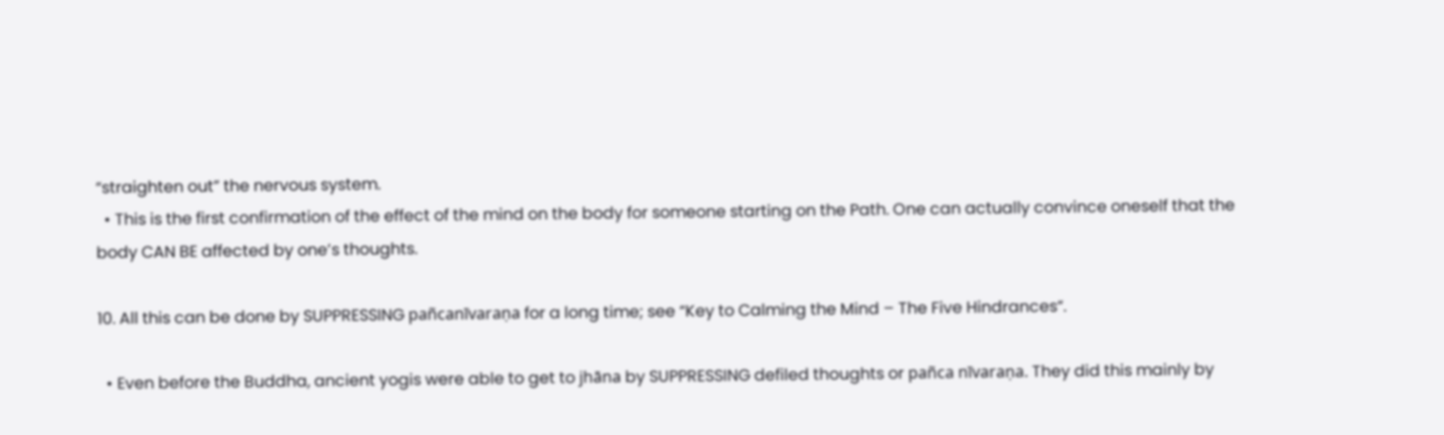“straighten out” the nervous system.
  • This is the first confirmation of the effect of the mind on the body for someone starting on the Path. One can actually convince oneself that the body CAN BE affected by one’s thoughts.

10. All this can be done by SUPPRESSING pañcanīvaraṇa for a long time; see “Key to Calming the Mind – The Five Hindrances“.

  • Even before the Buddha, ancient yogis were able to get to jhāna by SUPPRESSING defiled thoughts or pañca nīvaraṇa. They did this mainly by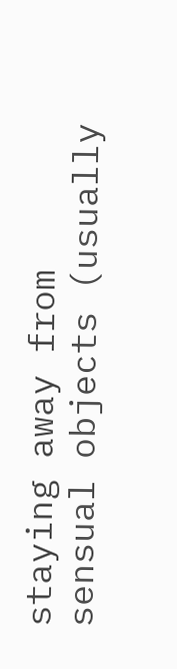staying away from sensual objects (usually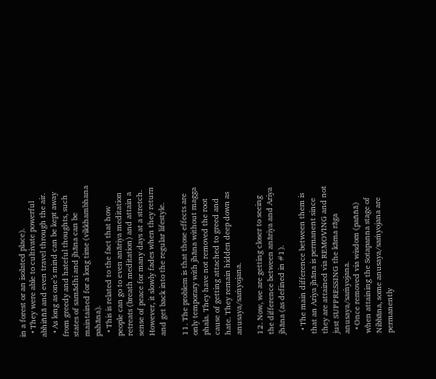in a forest or an isolated place).
  • They were able to cultivate powerful abhiññā and even travel through the air.
  • As long as one’s mind can be kept away from greedy and hateful thoughts, such states of samādhi and jhāna can be maintained for a long time (vikkhambhana pahāna).
  • This is related to the fact that how people can go to even anāriya meditation retreats (breath meditation) and attain a sense of peace for many days at a stretch. However, it slowly fades when they return and get back into the regular lifestyle.

11. The problem is that those effects are only temporary with jhāna without magga phala. They have not removed the root cause of getting attached to greed and hate. They remain hidden deep down as anusaya/saṁyojana.

12. Now, we are getting closer to seeing the difference between anāriya and Ariya jhāna (as defined in #1).

  • The main difference between them is that an Ariya jhāna is permanent since they are attained via REMOVING and not just SUPPRESSING the kāma rāga anusaya/saṁyojana.
  • Once removed via wisdom (paññā) when attaining the Sotapanna stage of Nibbāna, some anusaya/saṁyojana are permanently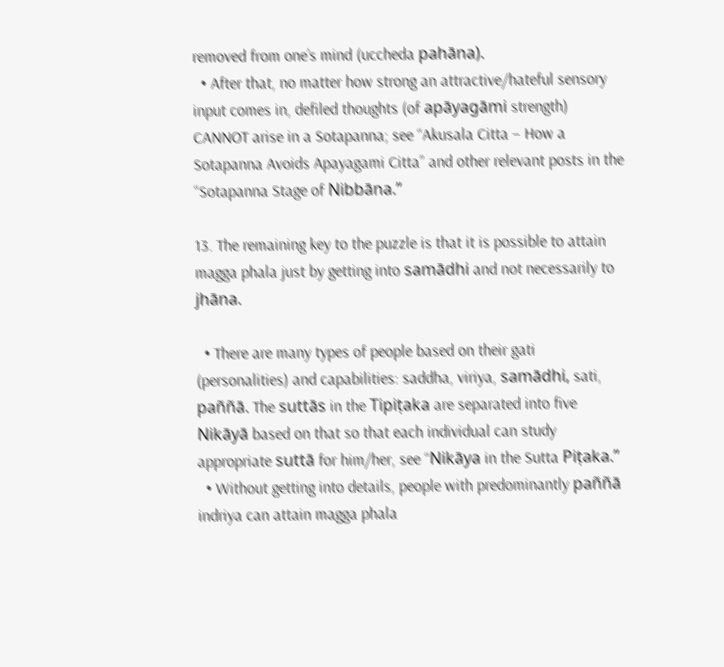removed from one’s mind (uccheda pahāna).
  • After that, no matter how strong an attractive/hateful sensory input comes in, defiled thoughts (of apāyagāmi strength) CANNOT arise in a Sotapanna; see “Akusala Citta – How a Sotapanna Avoids Apayagami Citta” and other relevant posts in the “Sotapanna Stage of Nibbāna.”

13. The remaining key to the puzzle is that it is possible to attain magga phala just by getting into samādhi and not necessarily to jhāna.

  • There are many types of people based on their gati (personalities) and capabilities: saddha, viriya, samādhi, sati, paññā. The suttās in the Tipiṭaka are separated into five Nikāyā based on that so that each individual can study appropriate suttā for him/her, see “Nikāya in the Sutta Piṭaka.”
  • Without getting into details, people with predominantly paññā indriya can attain magga phala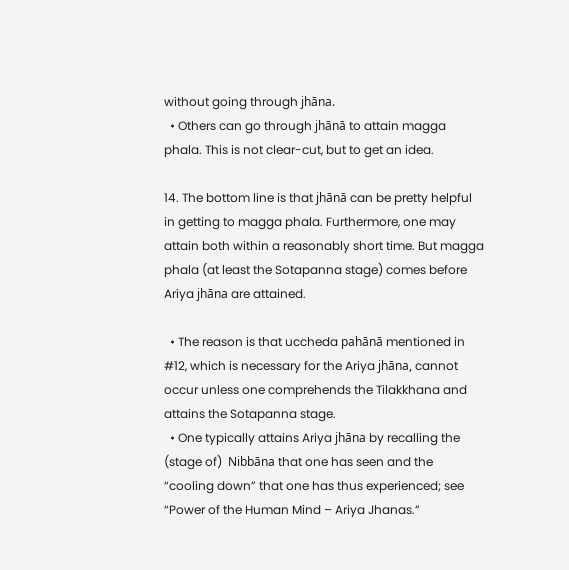without going through jhāna.
  • Others can go through jhānā to attain magga phala. This is not clear-cut, but to get an idea.

14. The bottom line is that jhānā can be pretty helpful in getting to magga phala. Furthermore, one may attain both within a reasonably short time. But magga phala (at least the Sotapanna stage) comes before Ariya jhāna are attained.

  • The reason is that uccheda pahānā mentioned in #12, which is necessary for the Ariya jhāna, cannot occur unless one comprehends the Tilakkhana and attains the Sotapanna stage.
  • One typically attains Ariya jhāna by recalling the (stage of)  Nibbāna that one has seen and the “cooling down” that one has thus experienced; see “Power of the Human Mind – Ariya Jhanas.”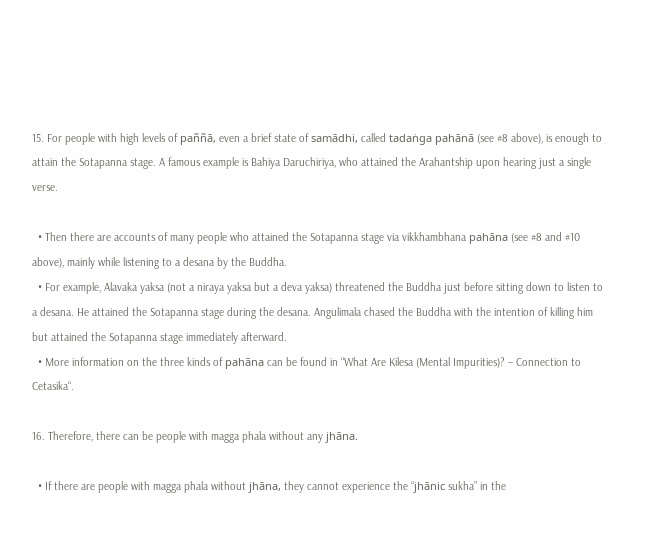15. For people with high levels of paññā, even a brief state of samādhi, called tadaṅga pahānā (see #8 above), is enough to attain the Sotapanna stage. A famous example is Bahiya Daruchiriya, who attained the Arahantship upon hearing just a single verse.

  • Then there are accounts of many people who attained the Sotapanna stage via vikkhambhana pahāna (see #8 and #10 above), mainly while listening to a desana by the Buddha.
  • For example, Alavaka yaksa (not a niraya yaksa but a deva yaksa) threatened the Buddha just before sitting down to listen to a desana. He attained the Sotapanna stage during the desana. Angulimala chased the Buddha with the intention of killing him but attained the Sotapanna stage immediately afterward.
  • More information on the three kinds of pahāna can be found in “What Are Kilesa (Mental Impurities)? – Connection to Cetasika“.

16. Therefore, there can be people with magga phala without any jhāna.

  • If there are people with magga phala without jhāna, they cannot experience the “jhānic sukha” in the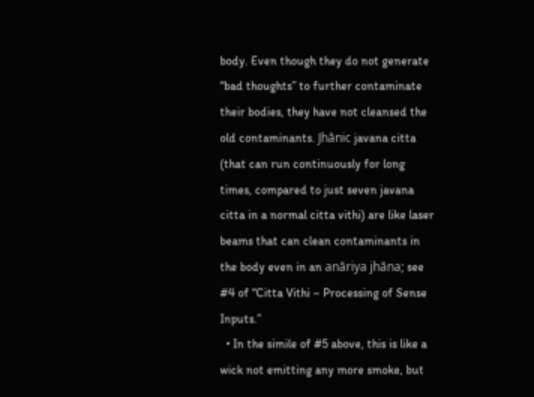body. Even though they do not generate “bad thoughts” to further contaminate their bodies, they have not cleansed the old contaminants. Jhānic javana citta (that can run continuously for long times, compared to just seven javana citta in a normal citta vithi) are like laser beams that can clean contaminants in the body even in an anāriya jhāna; see #4 of “Citta Vithi – Processing of Sense Inputs.”
  • In the simile of #5 above, this is like a wick not emitting any more smoke, but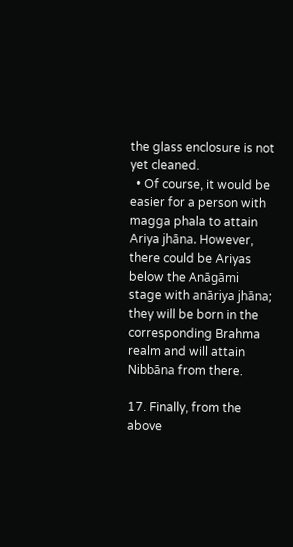the glass enclosure is not yet cleaned.
  • Of course, it would be easier for a person with magga phala to attain Ariya jhāna. However, there could be Ariyas below the Anāgāmi stage with anāriya jhāna; they will be born in the corresponding Brahma realm and will attain Nibbāna from there.

17. Finally, from the above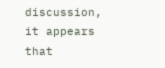discussion, it appears that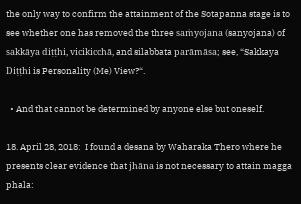the only way to confirm the attainment of the Sotapanna stage is to see whether one has removed the three saṁyojana (sanyojana) of sakkāya diṭṭhi, vicikicchā, and silabbata parāmāsa; see, “Sakkaya Diṭṭhi is Personality (Me) View?“.

  • And that cannot be determined by anyone else but oneself.

18. April 28, 2018:  I found a desana by Waharaka Thero where he presents clear evidence that jhāna is not necessary to attain magga phala: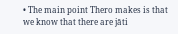• The main point Thero makes is that we know that there are jāti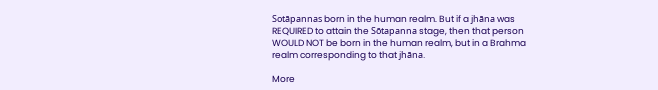Sotāpannas born in the human realm. But if a jhāna was REQUIRED to attain the Sōtapanna stage, then that person WOULD NOT be born in the human realm, but in a Brahma realm corresponding to that jhāna.

More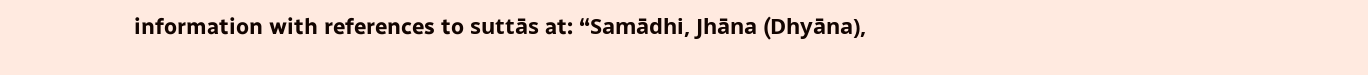information with references to suttās at: “Samādhi, Jhāna (Dhyāna),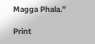Magga Phala.”

Print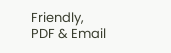Friendly, PDF & Email